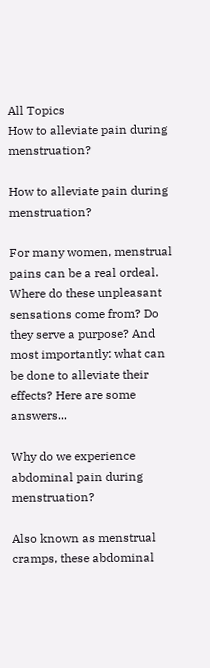All Topics
How to alleviate pain during menstruation?

How to alleviate pain during menstruation?

For many women, menstrual pains can be a real ordeal. Where do these unpleasant sensations come from? Do they serve a purpose? And most importantly: what can be done to alleviate their effects? Here are some answers...

Why do we experience abdominal pain during menstruation?

Also known as menstrual cramps, these abdominal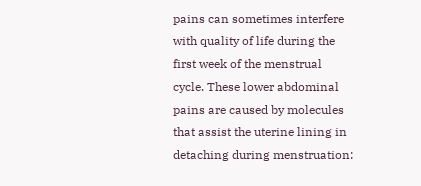pains can sometimes interfere with quality of life during the first week of the menstrual cycle. These lower abdominal pains are caused by molecules that assist the uterine lining in detaching during menstruation: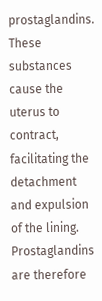prostaglandins. These substances cause the uterus to contract, facilitating the detachment and expulsion of the lining. Prostaglandins are therefore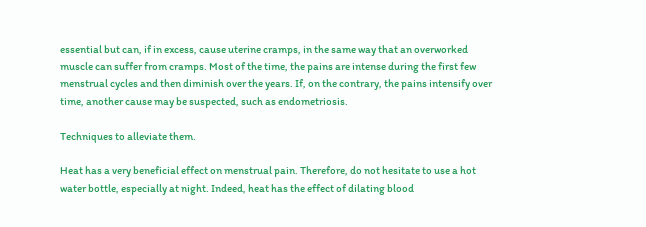essential but can, if in excess, cause uterine cramps, in the same way that an overworked muscle can suffer from cramps. Most of the time, the pains are intense during the first few menstrual cycles and then diminish over the years. If, on the contrary, the pains intensify over time, another cause may be suspected, such as endometriosis.

Techniques to alleviate them.

Heat has a very beneficial effect on menstrual pain. Therefore, do not hesitate to use a hot water bottle, especially at night. Indeed, heat has the effect of dilating blood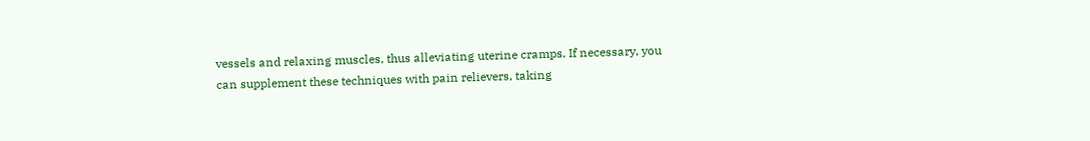vessels and relaxing muscles, thus alleviating uterine cramps. If necessary, you can supplement these techniques with pain relievers, taking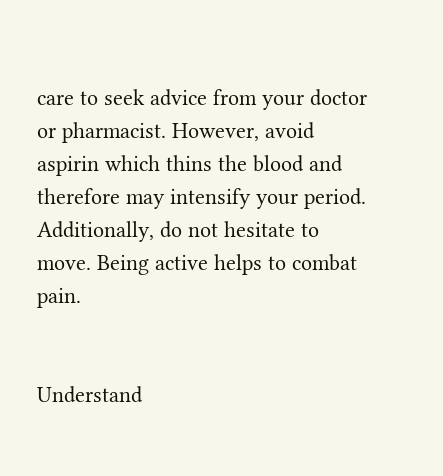care to seek advice from your doctor or pharmacist. However, avoid aspirin which thins the blood and therefore may intensify your period. Additionally, do not hesitate to move. Being active helps to combat pain.


Understand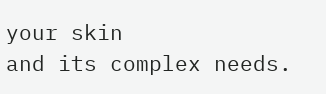your skin
and its complex needs.